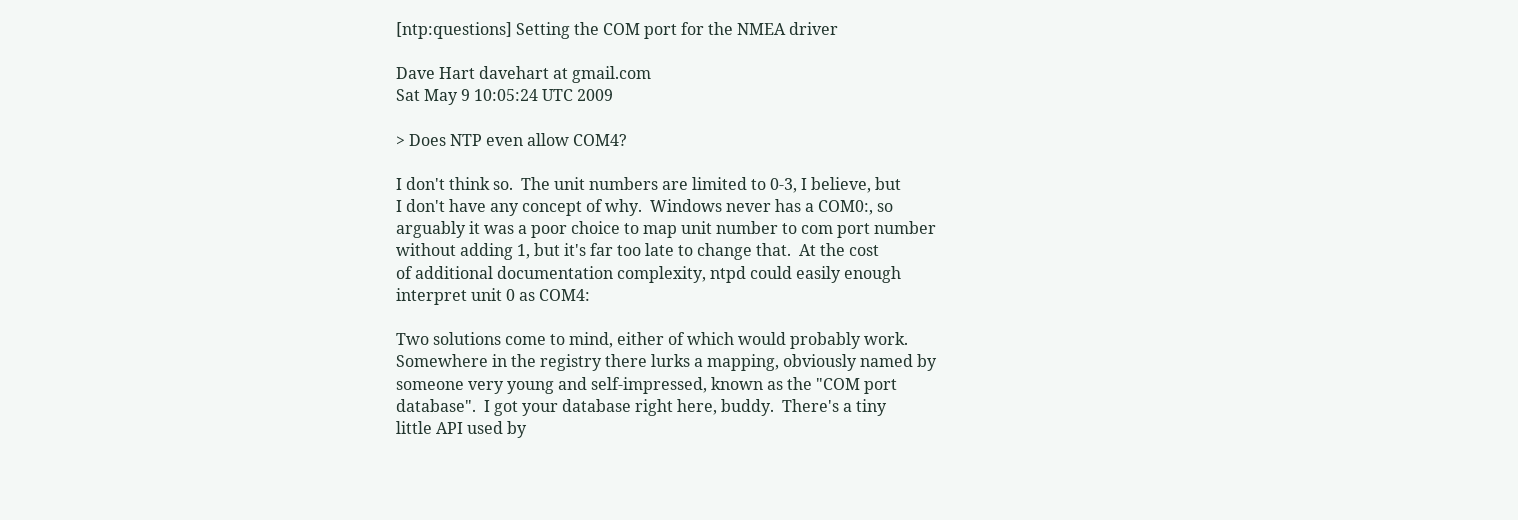[ntp:questions] Setting the COM port for the NMEA driver

Dave Hart davehart at gmail.com
Sat May 9 10:05:24 UTC 2009

> Does NTP even allow COM4?

I don't think so.  The unit numbers are limited to 0-3, I believe, but
I don't have any concept of why.  Windows never has a COM0:, so
arguably it was a poor choice to map unit number to com port number
without adding 1, but it's far too late to change that.  At the cost
of additional documentation complexity, ntpd could easily enough
interpret unit 0 as COM4:

Two solutions come to mind, either of which would probably work.
Somewhere in the registry there lurks a mapping, obviously named by
someone very young and self-impressed, known as the "COM port
database".  I got your database right here, buddy.  There's a tiny
little API used by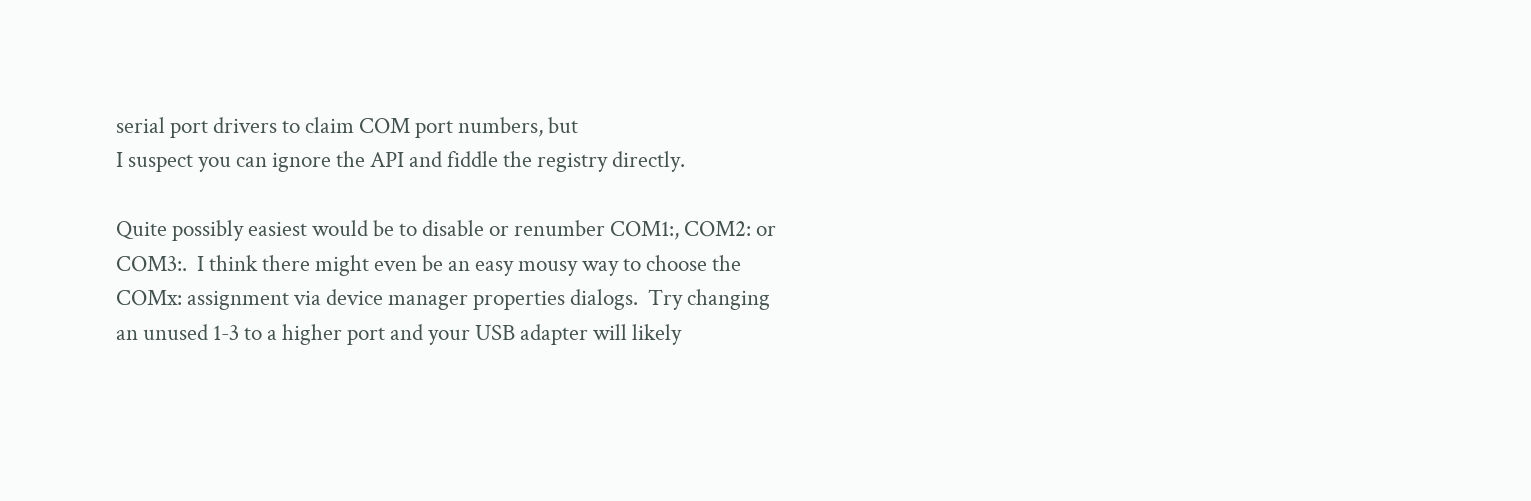serial port drivers to claim COM port numbers, but
I suspect you can ignore the API and fiddle the registry directly.

Quite possibly easiest would be to disable or renumber COM1:, COM2: or
COM3:.  I think there might even be an easy mousy way to choose the
COMx: assignment via device manager properties dialogs.  Try changing
an unused 1-3 to a higher port and your USB adapter will likely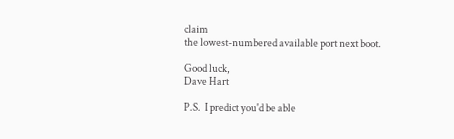claim
the lowest-numbered available port next boot.

Good luck,
Dave Hart

P.S.  I predict you'd be able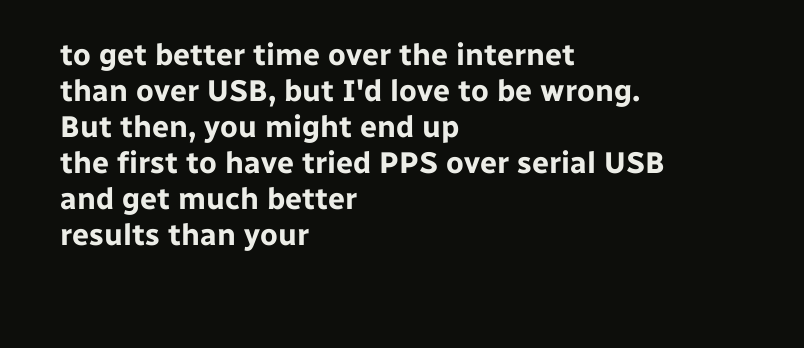to get better time over the internet
than over USB, but I'd love to be wrong.   But then, you might end up
the first to have tried PPS over serial USB and get much better
results than your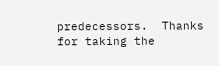predecessors.  Thanks for taking the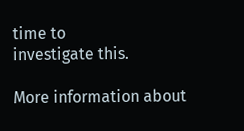time to
investigate this.

More information about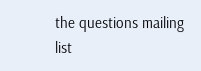the questions mailing list